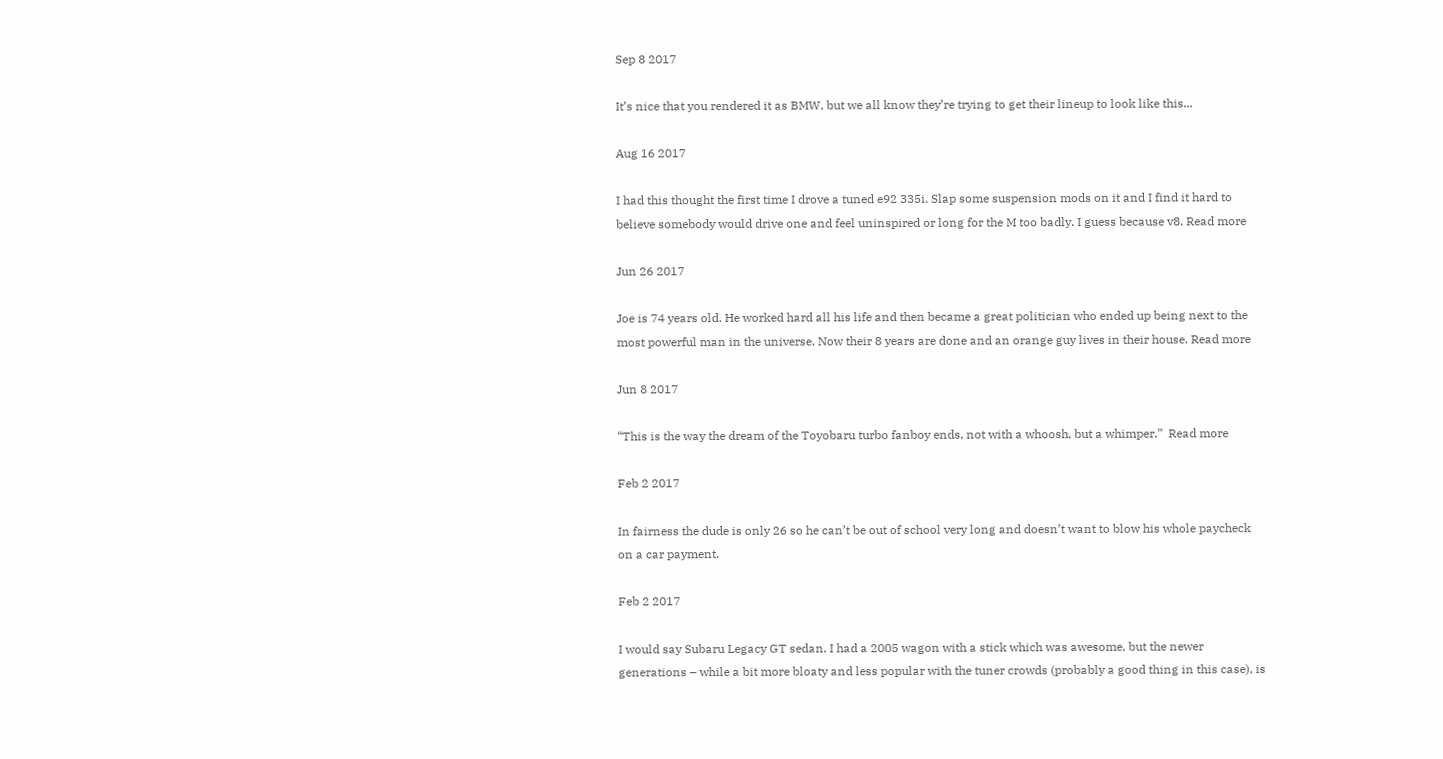Sep 8 2017

It’s nice that you rendered it as BMW, but we all know they’re trying to get their lineup to look like this...

Aug 16 2017

I had this thought the first time I drove a tuned e92 335i. Slap some suspension mods on it and I find it hard to believe somebody would drive one and feel uninspired or long for the M too badly. I guess because v8. Read more

Jun 26 2017

Joe is 74 years old. He worked hard all his life and then became a great politician who ended up being next to the most powerful man in the universe. Now their 8 years are done and an orange guy lives in their house. Read more

Jun 8 2017

“This is the way the dream of the Toyobaru turbo fanboy ends, not with a whoosh, but a whimper.”  Read more

Feb 2 2017

In fairness the dude is only 26 so he can’t be out of school very long and doesn’t want to blow his whole paycheck on a car payment.

Feb 2 2017

I would say Subaru Legacy GT sedan. I had a 2005 wagon with a stick which was awesome, but the newer generations – while a bit more bloaty and less popular with the tuner crowds (probably a good thing in this case), is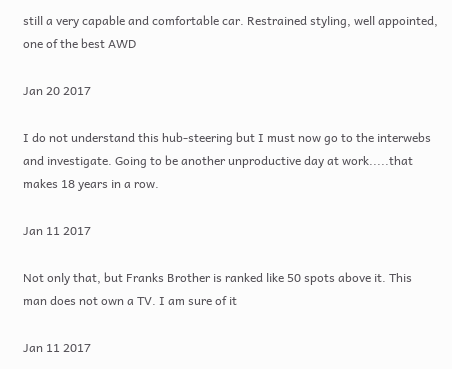still a very capable and comfortable car. Restrained styling, well appointed, one of the best AWD

Jan 20 2017

I do not understand this hub-steering but I must now go to the interwebs and investigate. Going to be another unproductive day at work.....that makes 18 years in a row.

Jan 11 2017

Not only that, but Franks Brother is ranked like 50 spots above it. This man does not own a TV. I am sure of it

Jan 11 2017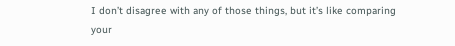I don’t disagree with any of those things, but it’s like comparing your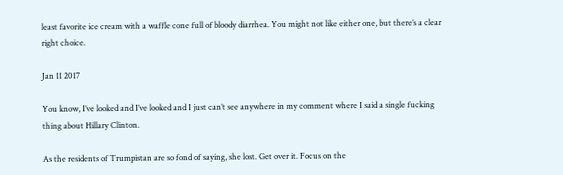least favorite ice cream with a waffle cone full of bloody diarrhea. You might not like either one, but there’s a clear right choice.

Jan 11 2017

You know, I’ve looked and I’ve looked and I just can’t see anywhere in my comment where I said a single fucking thing about Hillary Clinton.

As the residents of Trumpistan are so fond of saying, she lost. Get over it. Focus on the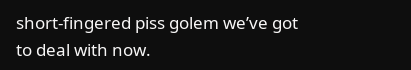short-fingered piss golem we’ve got to deal with now.